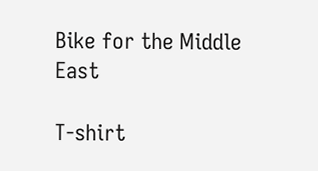Bike for the Middle East

T-shirt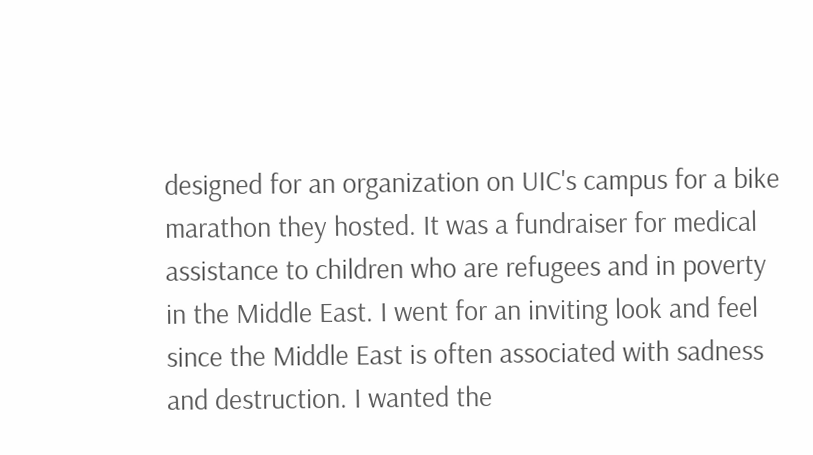designed for an organization on UIC's campus for a bike marathon they hosted. It was a fundraiser for medical assistance to children who are refugees and in poverty in the Middle East. I went for an inviting look and feel since the Middle East is often associated with sadness and destruction. I wanted the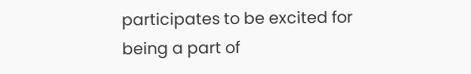participates to be excited for being a part of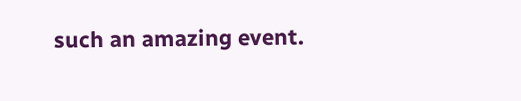such an amazing event.